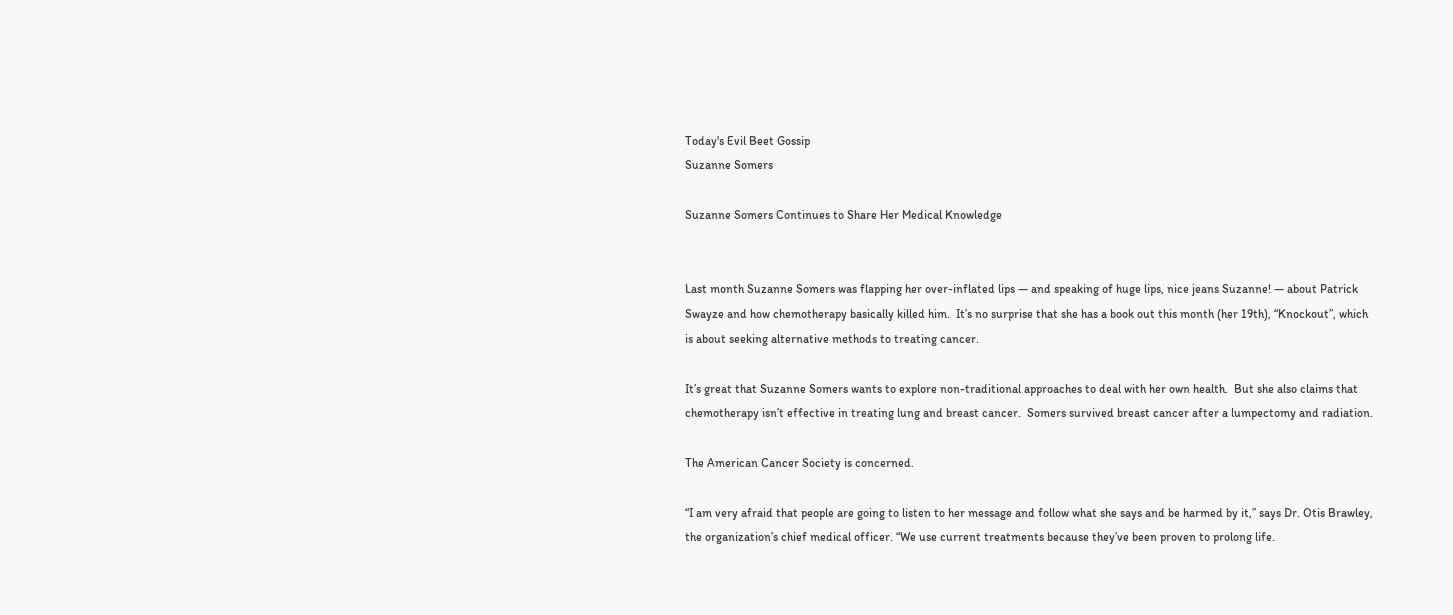Today's Evil Beet Gossip
Suzanne Somers

Suzanne Somers Continues to Share Her Medical Knowledge


Last month Suzanne Somers was flapping her over-inflated lips — and speaking of huge lips, nice jeans Suzanne! — about Patrick Swayze and how chemotherapy basically killed him.  It’s no surprise that she has a book out this month (her 19th), “Knockout”, which is about seeking alternative methods to treating cancer.

It’s great that Suzanne Somers wants to explore non-traditional approaches to deal with her own health.  But she also claims that chemotherapy isn’t effective in treating lung and breast cancer.  Somers survived breast cancer after a lumpectomy and radiation.

The American Cancer Society is concerned.

“I am very afraid that people are going to listen to her message and follow what she says and be harmed by it,” says Dr. Otis Brawley, the organization’s chief medical officer. “We use current treatments because they’ve been proven to prolong life.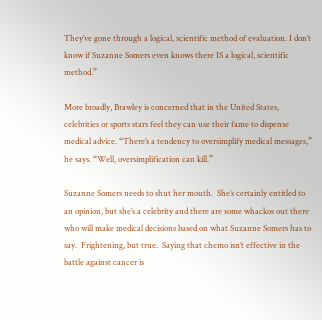They’ve gone through a logical, scientific method of evaluation. I don’t know if Suzanne Somers even knows there IS a logical, scientific method.”

More broadly, Brawley is concerned that in the United States, celebrities or sports stars feel they can use their fame to dispense medical advice. “There’s a tendency to oversimplify medical messages,” he says. “Well, oversimplification can kill.”

Suzanne Somers needs to shut her mouth.  She’s certainly entitled to an opinion, but she’s a celebrity and there are some whackos out there who will make medical decisions based on what Suzanne Somers has to say.  Frightening, but true.  Saying that chemo isn’t effective in the battle against cancer is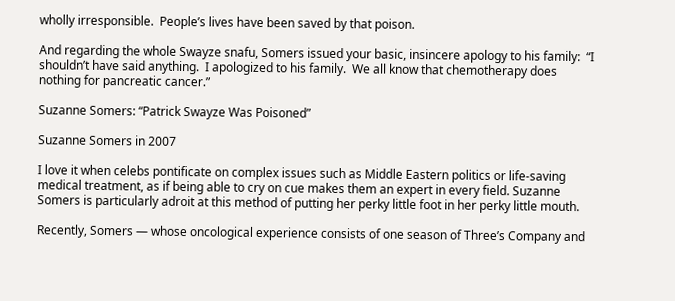wholly irresponsible.  People’s lives have been saved by that poison.

And regarding the whole Swayze snafu, Somers issued your basic, insincere apology to his family:  “I shouldn’t have said anything.  I apologized to his family.  We all know that chemotherapy does nothing for pancreatic cancer.”

Suzanne Somers: “Patrick Swayze Was Poisoned”

Suzanne Somers in 2007

I love it when celebs pontificate on complex issues such as Middle Eastern politics or life-saving medical treatment, as if being able to cry on cue makes them an expert in every field. Suzanne Somers is particularly adroit at this method of putting her perky little foot in her perky little mouth.

Recently, Somers — whose oncological experience consists of one season of Three’s Company and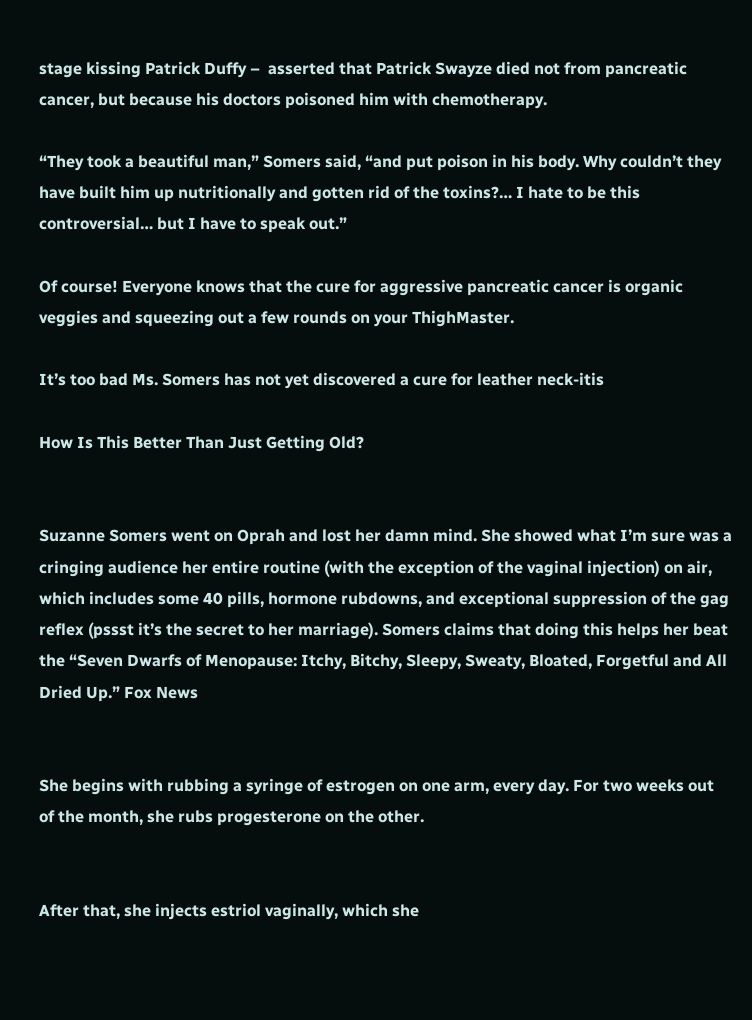stage kissing Patrick Duffy –  asserted that Patrick Swayze died not from pancreatic cancer, but because his doctors poisoned him with chemotherapy.

“They took a beautiful man,” Somers said, “and put poison in his body. Why couldn’t they have built him up nutritionally and gotten rid of the toxins?… I hate to be this controversial… but I have to speak out.”

Of course! Everyone knows that the cure for aggressive pancreatic cancer is organic veggies and squeezing out a few rounds on your ThighMaster.

It’s too bad Ms. Somers has not yet discovered a cure for leather neck-itis

How Is This Better Than Just Getting Old?


Suzanne Somers went on Oprah and lost her damn mind. She showed what I’m sure was a cringing audience her entire routine (with the exception of the vaginal injection) on air, which includes some 40 pills, hormone rubdowns, and exceptional suppression of the gag reflex (pssst it’s the secret to her marriage). Somers claims that doing this helps her beat the “Seven Dwarfs of Menopause: Itchy, Bitchy, Sleepy, Sweaty, Bloated, Forgetful and All Dried Up.” Fox News


She begins with rubbing a syringe of estrogen on one arm, every day. For two weeks out of the month, she rubs progesterone on the other.


After that, she injects estriol vaginally, which she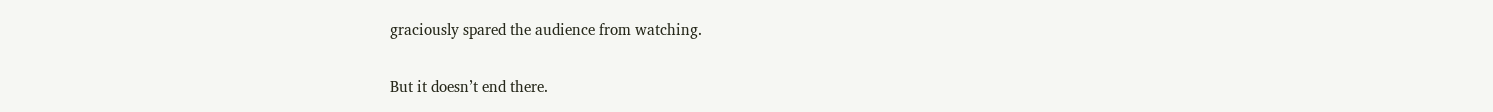graciously spared the audience from watching.

But it doesn’t end there.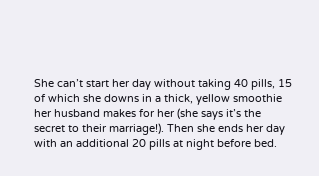She can’t start her day without taking 40 pills, 15 of which she downs in a thick, yellow smoothie her husband makes for her (she says it’s the secret to their marriage!). Then she ends her day with an additional 20 pills at night before bed.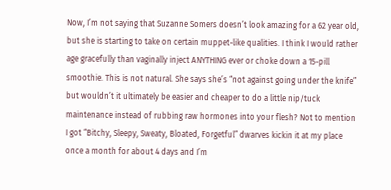Now, I’m not saying that Suzanne Somers doesn’t look amazing for a 62 year old, but she is starting to take on certain muppet-like qualities. I think I would rather age gracefully than vaginally inject ANYTHING ever or choke down a 15-pill smoothie. This is not natural. She says she’s “not against going under the knife” but wouldn’t it ultimately be easier and cheaper to do a little nip/tuck maintenance instead of rubbing raw hormones into your flesh? Not to mention I got “Bitchy, Sleepy, Sweaty, Bloated, Forgetful” dwarves kickin it at my place once a month for about 4 days and I’m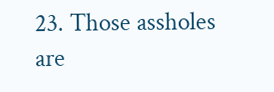23. Those assholes are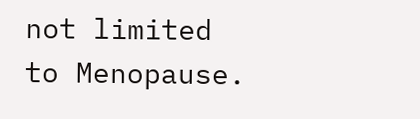not limited to Menopause.